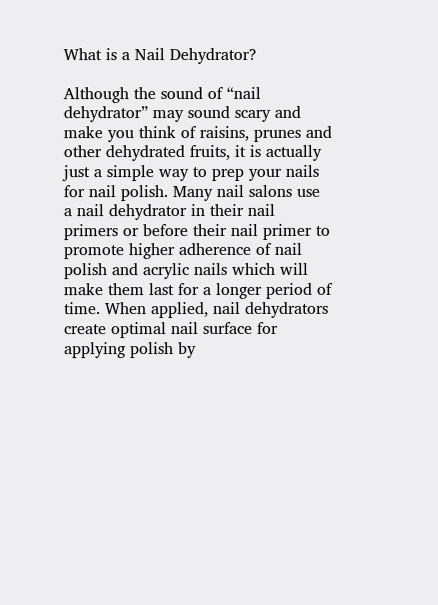What is a Nail Dehydrator?

Although the sound of “nail dehydrator” may sound scary and make you think of raisins, prunes and other dehydrated fruits, it is actually just a simple way to prep your nails for nail polish. Many nail salons use a nail dehydrator in their nail primers or before their nail primer to promote higher adherence of nail polish and acrylic nails which will make them last for a longer period of time. When applied, nail dehydrators create optimal nail surface for applying polish by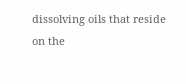dissolving oils that reside on the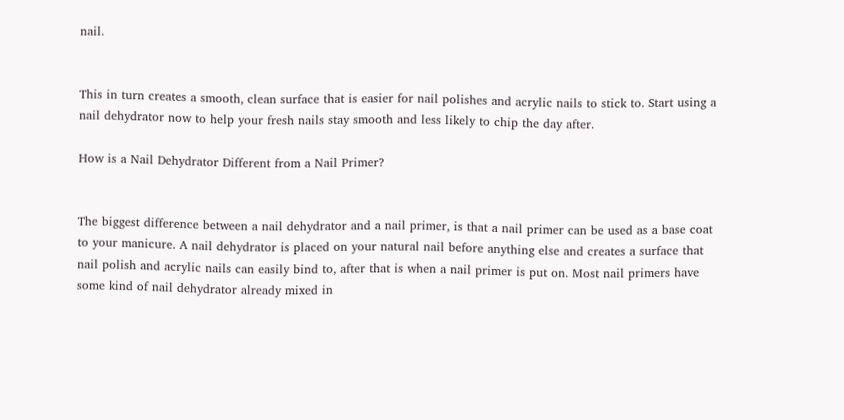nail.


This in turn creates a smooth, clean surface that is easier for nail polishes and acrylic nails to stick to. Start using a nail dehydrator now to help your fresh nails stay smooth and less likely to chip the day after.

How is a Nail Dehydrator Different from a Nail Primer?


The biggest difference between a nail dehydrator and a nail primer, is that a nail primer can be used as a base coat to your manicure. A nail dehydrator is placed on your natural nail before anything else and creates a surface that nail polish and acrylic nails can easily bind to, after that is when a nail primer is put on. Most nail primers have some kind of nail dehydrator already mixed in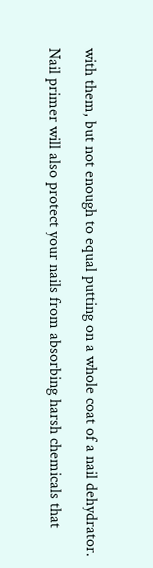with them, but not enough to equal putting on a whole coat of a nail dehydrator.

Nail primer will also protect your nails from absorbing harsh chemicals that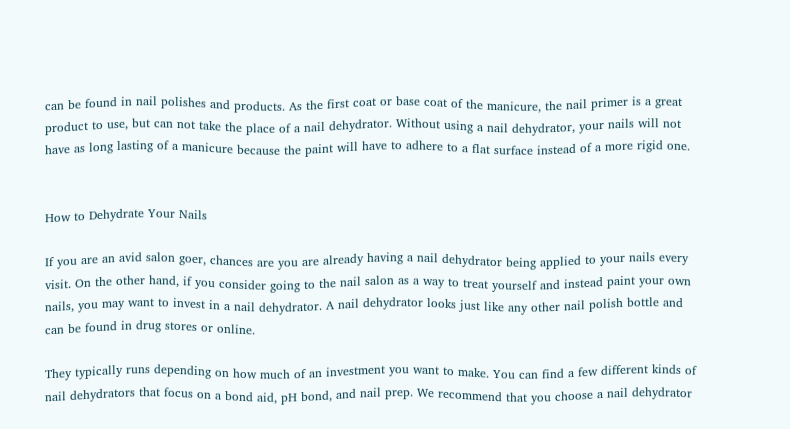can be found in nail polishes and products. As the first coat or base coat of the manicure, the nail primer is a great product to use, but can not take the place of a nail dehydrator. Without using a nail dehydrator, your nails will not have as long lasting of a manicure because the paint will have to adhere to a flat surface instead of a more rigid one.


How to Dehydrate Your Nails

If you are an avid salon goer, chances are you are already having a nail dehydrator being applied to your nails every visit. On the other hand, if you consider going to the nail salon as a way to treat yourself and instead paint your own nails, you may want to invest in a nail dehydrator. A nail dehydrator looks just like any other nail polish bottle and can be found in drug stores or online.

They typically runs depending on how much of an investment you want to make. You can find a few different kinds of nail dehydrators that focus on a bond aid, pH bond, and nail prep. We recommend that you choose a nail dehydrator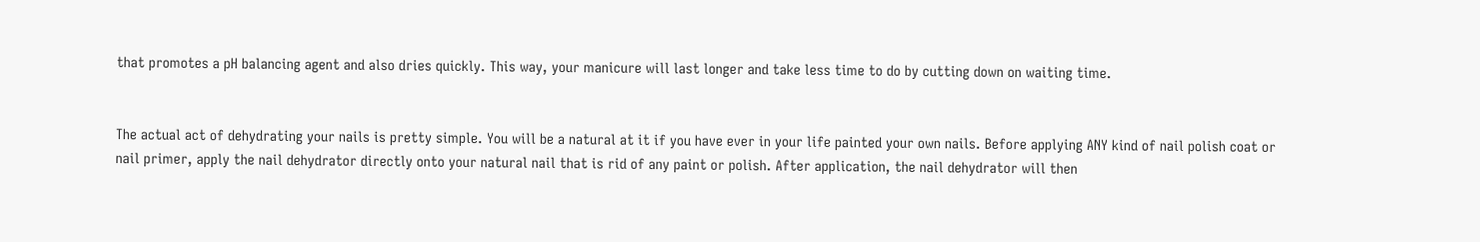that promotes a pH balancing agent and also dries quickly. This way, your manicure will last longer and take less time to do by cutting down on waiting time.


The actual act of dehydrating your nails is pretty simple. You will be a natural at it if you have ever in your life painted your own nails. Before applying ANY kind of nail polish coat or nail primer, apply the nail dehydrator directly onto your natural nail that is rid of any paint or polish. After application, the nail dehydrator will then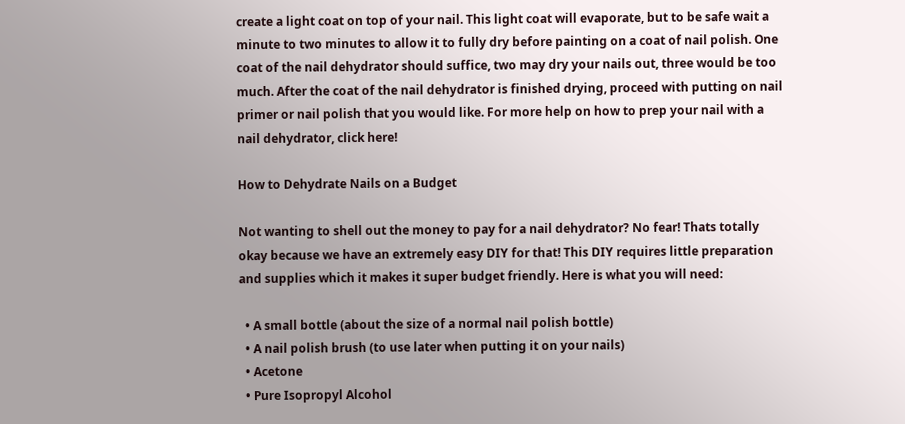create a light coat on top of your nail. This light coat will evaporate, but to be safe wait a minute to two minutes to allow it to fully dry before painting on a coat of nail polish. One coat of the nail dehydrator should suffice, two may dry your nails out, three would be too much. After the coat of the nail dehydrator is finished drying, proceed with putting on nail primer or nail polish that you would like. For more help on how to prep your nail with a nail dehydrator, click here!

How to Dehydrate Nails on a Budget

Not wanting to shell out the money to pay for a nail dehydrator? No fear! Thats totally okay because we have an extremely easy DIY for that! This DIY requires little preparation and supplies which it makes it super budget friendly. Here is what you will need:

  • A small bottle (about the size of a normal nail polish bottle)
  • A nail polish brush (to use later when putting it on your nails)
  • Acetone
  • Pure Isopropyl Alcohol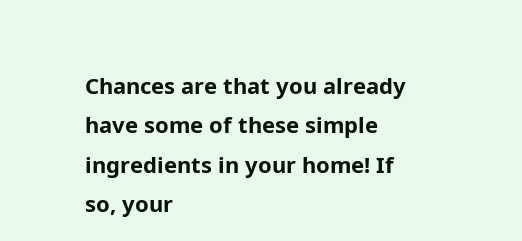Chances are that you already have some of these simple ingredients in your home! If so, your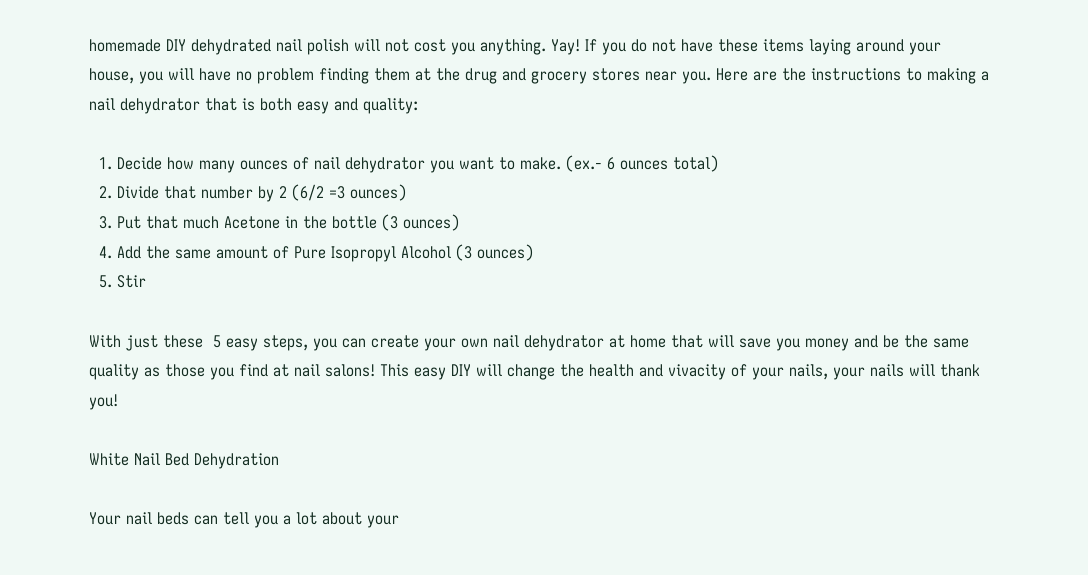homemade DIY dehydrated nail polish will not cost you anything. Yay! If you do not have these items laying around your house, you will have no problem finding them at the drug and grocery stores near you. Here are the instructions to making a nail dehydrator that is both easy and quality:

  1. Decide how many ounces of nail dehydrator you want to make. (ex.- 6 ounces total)
  2. Divide that number by 2 (6/2 =3 ounces)
  3. Put that much Acetone in the bottle (3 ounces)
  4. Add the same amount of Pure Isopropyl Alcohol (3 ounces)
  5. Stir

With just these  5 easy steps, you can create your own nail dehydrator at home that will save you money and be the same quality as those you find at nail salons! This easy DIY will change the health and vivacity of your nails, your nails will thank you!

White Nail Bed Dehydration

Your nail beds can tell you a lot about your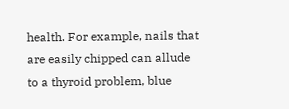health. For example, nails that are easily chipped can allude to a thyroid problem, blue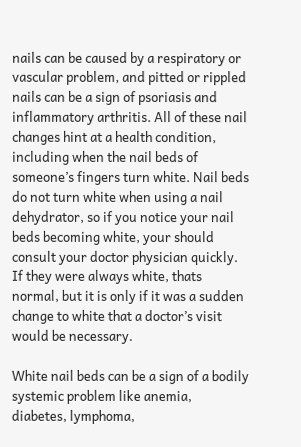nails can be caused by a respiratory or vascular problem, and pitted or rippled nails can be a sign of psoriasis and inflammatory arthritis. All of these nail changes hint at a health condition, including when the nail beds of someone’s fingers turn white. Nail beds do not turn white when using a nail dehydrator, so if you notice your nail beds becoming white, your should consult your doctor physician quickly. If they were always white, thats normal, but it is only if it was a sudden change to white that a doctor’s visit would be necessary.

White nail beds can be a sign of a bodily systemic problem like anemia, diabetes, lymphoma,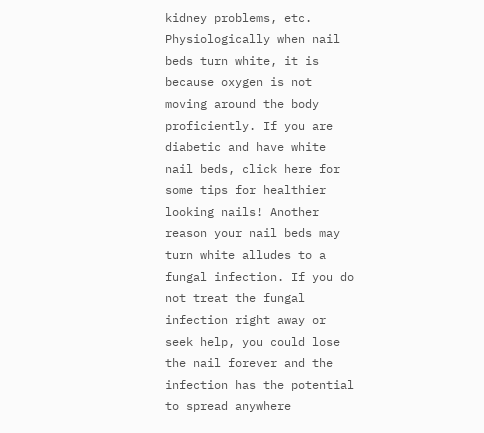kidney problems, etc.  Physiologically when nail beds turn white, it is because oxygen is not moving around the body proficiently. If you are diabetic and have white nail beds, click here for some tips for healthier looking nails! Another reason your nail beds may turn white alludes to a fungal infection. If you do not treat the fungal infection right away or seek help, you could lose the nail forever and the infection has the potential to spread anywhere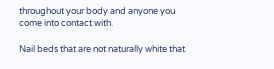throughout your body and anyone you come into contact with.

Nail beds that are not naturally white that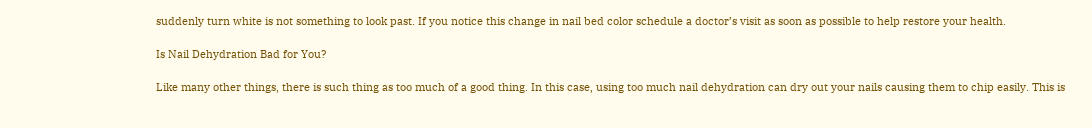suddenly turn white is not something to look past. If you notice this change in nail bed color schedule a doctor’s visit as soon as possible to help restore your health.

Is Nail Dehydration Bad for You?

Like many other things, there is such thing as too much of a good thing. In this case, using too much nail dehydration can dry out your nails causing them to chip easily. This is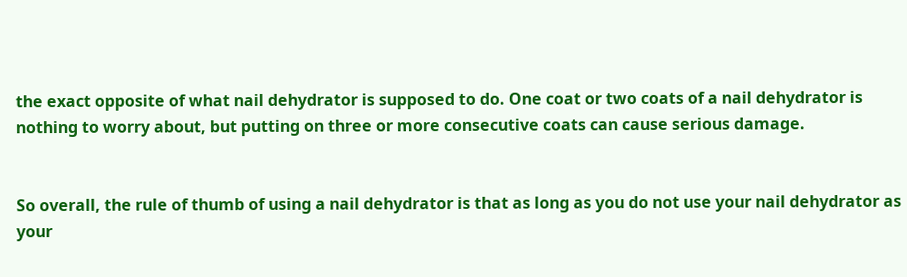the exact opposite of what nail dehydrator is supposed to do. One coat or two coats of a nail dehydrator is nothing to worry about, but putting on three or more consecutive coats can cause serious damage.


So overall, the rule of thumb of using a nail dehydrator is that as long as you do not use your nail dehydrator as your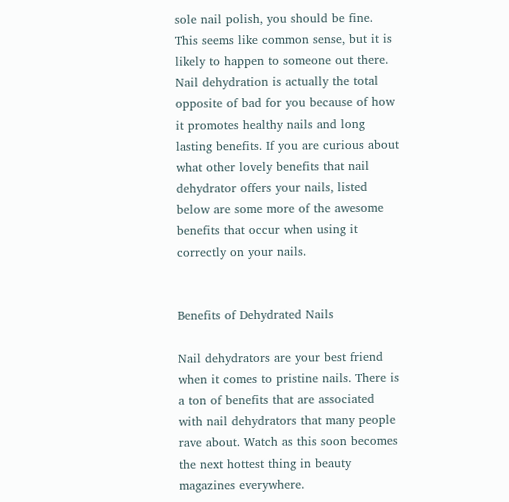sole nail polish, you should be fine. This seems like common sense, but it is likely to happen to someone out there. Nail dehydration is actually the total opposite of bad for you because of how it promotes healthy nails and long lasting benefits. If you are curious about what other lovely benefits that nail dehydrator offers your nails, listed below are some more of the awesome benefits that occur when using it correctly on your nails.


Benefits of Dehydrated Nails

Nail dehydrators are your best friend when it comes to pristine nails. There is a ton of benefits that are associated with nail dehydrators that many people rave about. Watch as this soon becomes the next hottest thing in beauty magazines everywhere.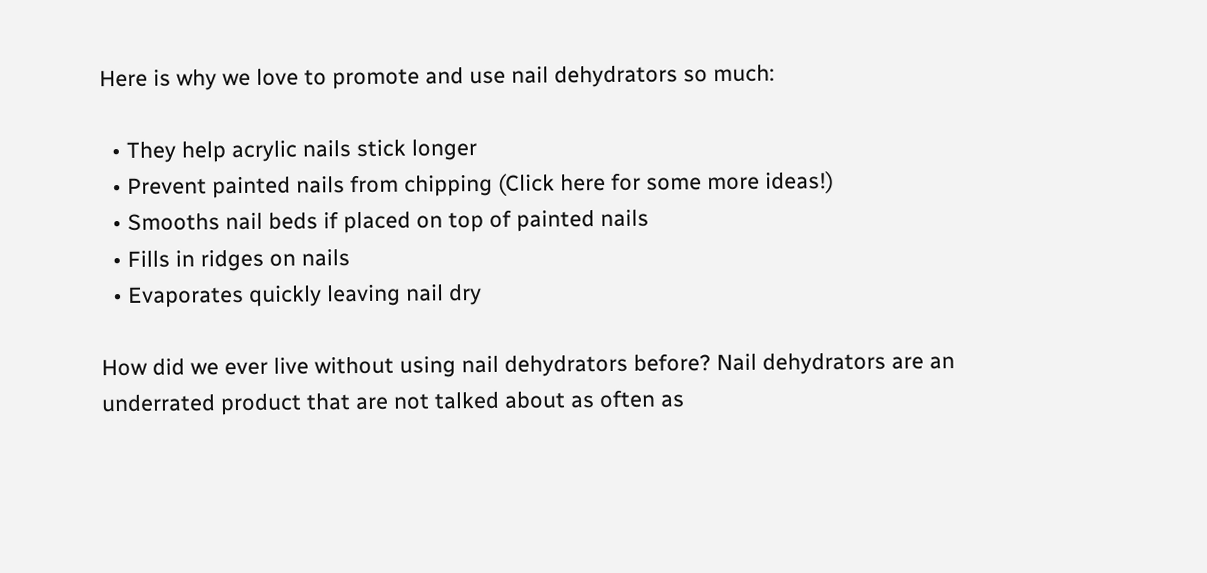Here is why we love to promote and use nail dehydrators so much:

  • They help acrylic nails stick longer
  • Prevent painted nails from chipping (Click here for some more ideas!)
  • Smooths nail beds if placed on top of painted nails
  • Fills in ridges on nails
  • Evaporates quickly leaving nail dry

How did we ever live without using nail dehydrators before? Nail dehydrators are an underrated product that are not talked about as often as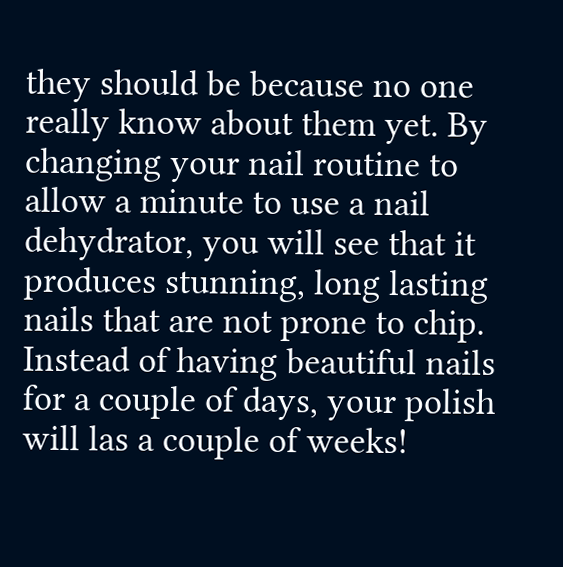they should be because no one really know about them yet. By changing your nail routine to allow a minute to use a nail dehydrator, you will see that it produces stunning, long lasting nails that are not prone to chip. Instead of having beautiful nails for a couple of days, your polish will las a couple of weeks!